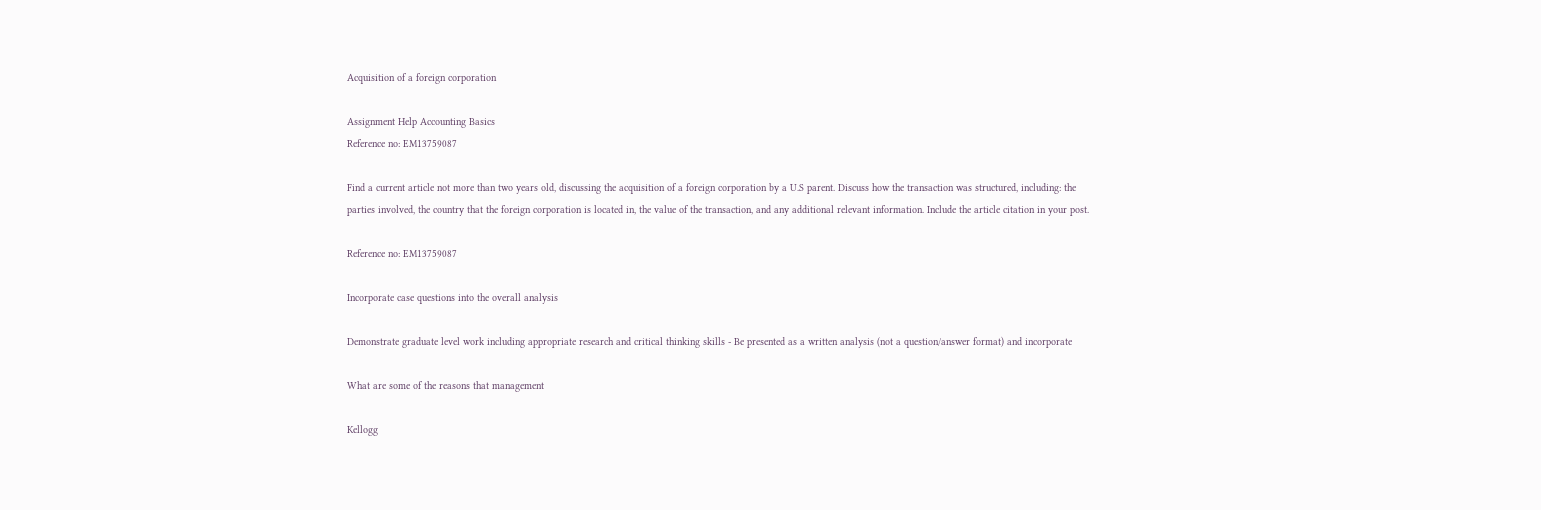Acquisition of a foreign corporation

Assignment Help Accounting Basics
Reference no: EM13759087

Find a current article not more than two years old, discussing the acquisition of a foreign corporation by a U.S parent. Discuss how the transaction was structured, including: the parties involved, the country that the foreign corporation is located in, the value of the transaction, and any additional relevant information. Include the article citation in your post.

Reference no: EM13759087

Incorporate case questions into the overall analysis

Demonstrate graduate level work including appropriate research and critical thinking skills - Be presented as a written analysis (not a question/answer format) and incorporate

What are some of the reasons that management

Kellogg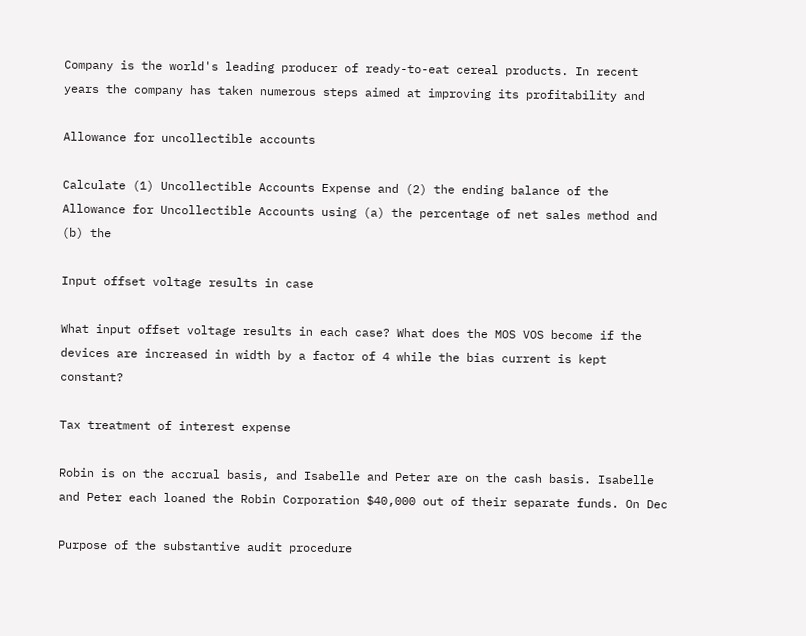Company is the world's leading producer of ready-to-eat cereal products. In recent years the company has taken numerous steps aimed at improving its profitability and

Allowance for uncollectible accounts

Calculate (1) Uncollectible Accounts Expense and (2) the ending balance of the Allowance for Uncollectible Accounts using (a) the percentage of net sales method and (b) the

Input offset voltage results in case

What input offset voltage results in each case? What does the MOS VOS become if the devices are increased in width by a factor of 4 while the bias current is kept constant?

Tax treatment of interest expense

Robin is on the accrual basis, and Isabelle and Peter are on the cash basis. Isabelle and Peter each loaned the Robin Corporation $40,000 out of their separate funds. On Dec

Purpose of the substantive audit procedure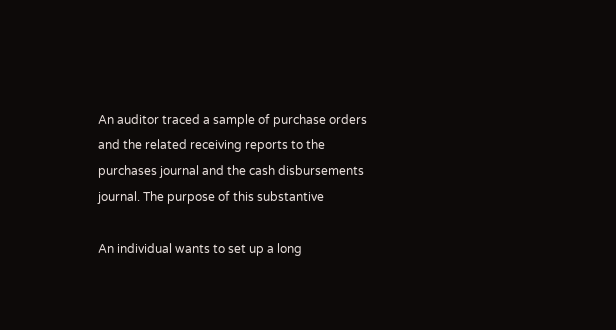An auditor traced a sample of purchase orders and the related receiving reports to the purchases journal and the cash disbursements journal. The purpose of this substantive

An individual wants to set up a long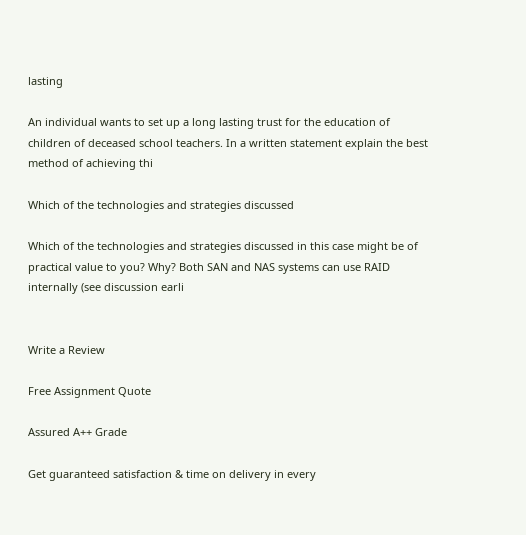lasting

An individual wants to set up a long lasting trust for the education of children of deceased school teachers. In a written statement explain the best method of achieving thi

Which of the technologies and strategies discussed

Which of the technologies and strategies discussed in this case might be of practical value to you? Why? Both SAN and NAS systems can use RAID internally (see discussion earli


Write a Review

Free Assignment Quote

Assured A++ Grade

Get guaranteed satisfaction & time on delivery in every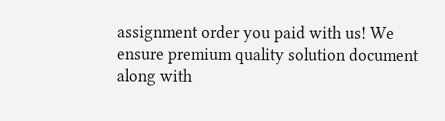assignment order you paid with us! We ensure premium quality solution document along with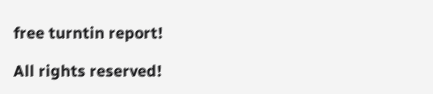free turntin report!

All rights reserved!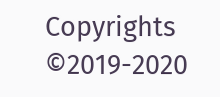Copyrights ©2019-2020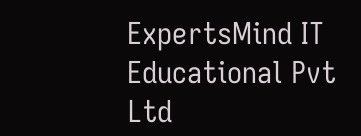ExpertsMind IT Educational Pvt Ltd